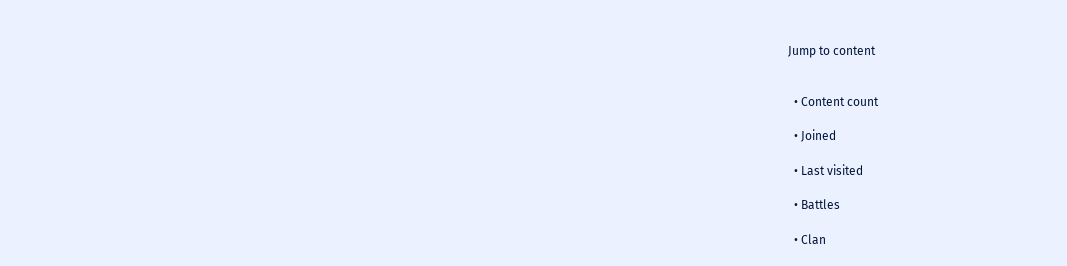Jump to content


  • Content count

  • Joined

  • Last visited

  • Battles

  • Clan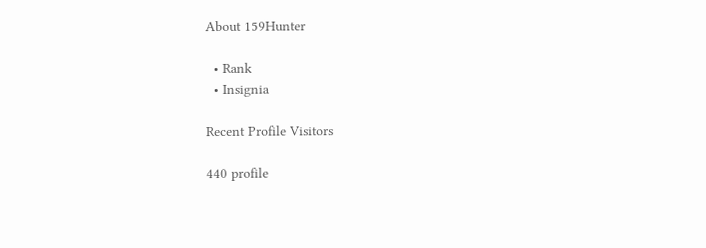About 159Hunter

  • Rank
  • Insignia

Recent Profile Visitors

440 profile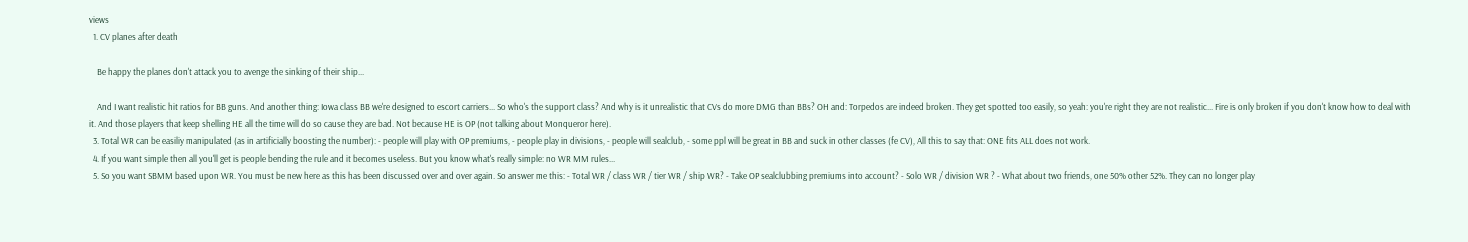views
  1. CV planes after death

    Be happy the planes don't attack you to avenge the sinking of their ship...

    And I want realistic hit ratios for BB guns. And another thing: Iowa class BB we're designed to escort carriers... So who's the support class? And why is it unrealistic that CVs do more DMG than BBs? OH and: Torpedos are indeed broken. They get spotted too easily, so yeah: you're right they are not realistic... Fire is only broken if you don't know how to deal with it. And those players that keep shelling HE all the time will do so cause they are bad. Not because HE is OP (not talking about Monqueror here).
  3. Total WR can be easiliy manipulated (as in artificially boosting the number): - people will play with OP premiums, - people play in divisions, - people will sealclub, - some ppl will be great in BB and suck in other classes (fe CV), All this to say that: ONE fits ALL does not work.
  4. If you want simple then all you'll get is people bending the rule and it becomes useless. But you know what's really simple: no WR MM rules...
  5. So you want SBMM based upon WR. You must be new here as this has been discussed over and over again. So answer me this: - Total WR / class WR / tier WR / ship WR? - Take OP sealclubbing premiums into account? - Solo WR / division WR ? - What about two friends, one 50% other 52%. They can no longer play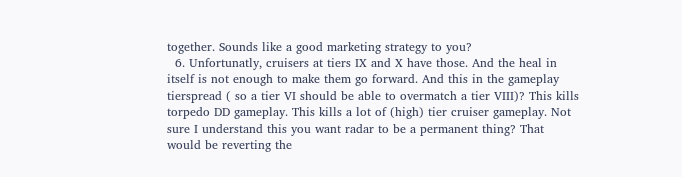together. Sounds like a good marketing strategy to you?
  6. Unfortunatly, cruisers at tiers IX and X have those. And the heal in itself is not enough to make them go forward. And this in the gameplay tierspread ( so a tier VI should be able to overmatch a tier VIII)? This kills torpedo DD gameplay. This kills a lot of (high) tier cruiser gameplay. Not sure I understand this you want radar to be a permanent thing? That would be reverting the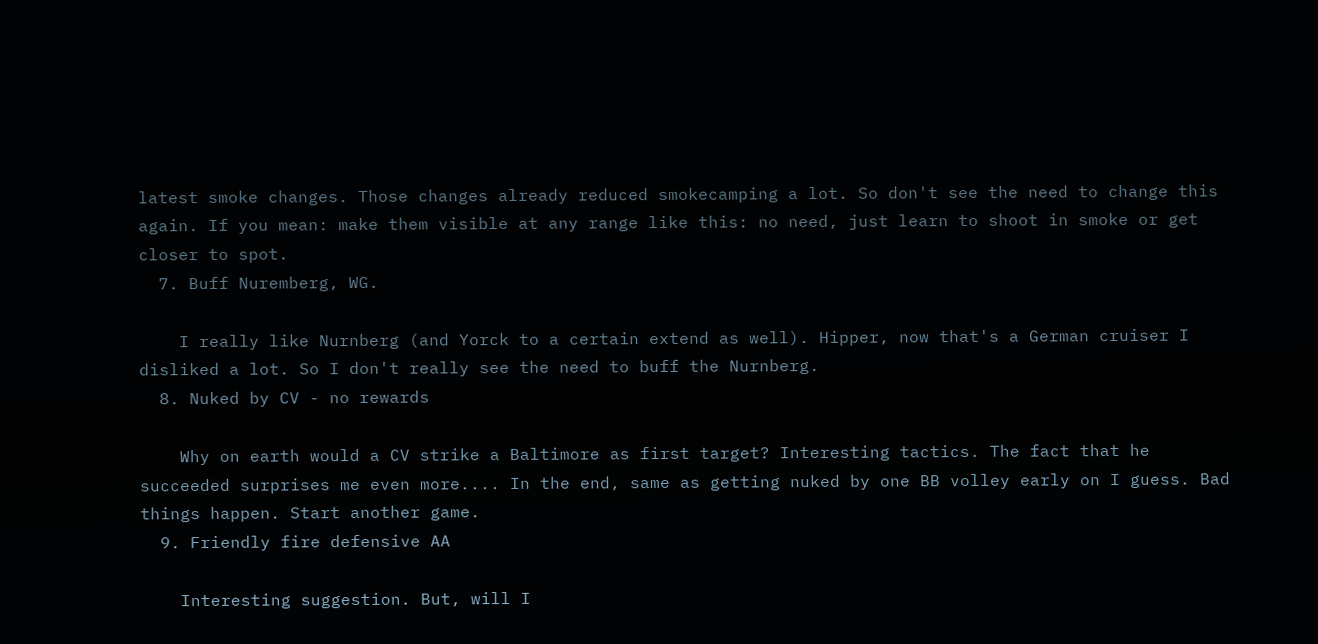latest smoke changes. Those changes already reduced smokecamping a lot. So don't see the need to change this again. If you mean: make them visible at any range like this: no need, just learn to shoot in smoke or get closer to spot.
  7. Buff Nuremberg, WG.

    I really like Nurnberg (and Yorck to a certain extend as well). Hipper, now that's a German cruiser I disliked a lot. So I don't really see the need to buff the Nurnberg.
  8. Nuked by CV - no rewards

    Why on earth would a CV strike a Baltimore as first target? Interesting tactics. The fact that he succeeded surprises me even more.... In the end, same as getting nuked by one BB volley early on I guess. Bad things happen. Start another game.
  9. Friendly fire defensive AA

    Interesting suggestion. But, will I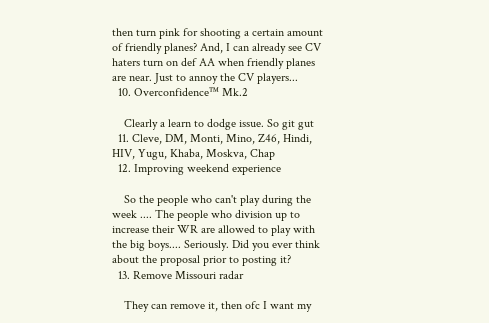then turn pink for shooting a certain amount of friendly planes? And, I can already see CV haters turn on def AA when friendly planes are near. Just to annoy the CV players...
  10. Overconfidence™ Mk.2

    Clearly a learn to dodge issue. So git gut
  11. Cleve, DM, Monti, Mino, Z46, Hindi, HIV, Yugu, Khaba, Moskva, Chap
  12. Improving weekend experience

    So the people who can't play during the week .... The people who division up to increase their WR are allowed to play with the big boys.... Seriously. Did you ever think about the proposal prior to posting it?
  13. Remove Missouri radar

    They can remove it, then ofc I want my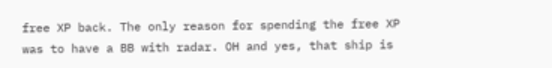free XP back. The only reason for spending the free XP was to have a BB with radar. OH and yes, that ship is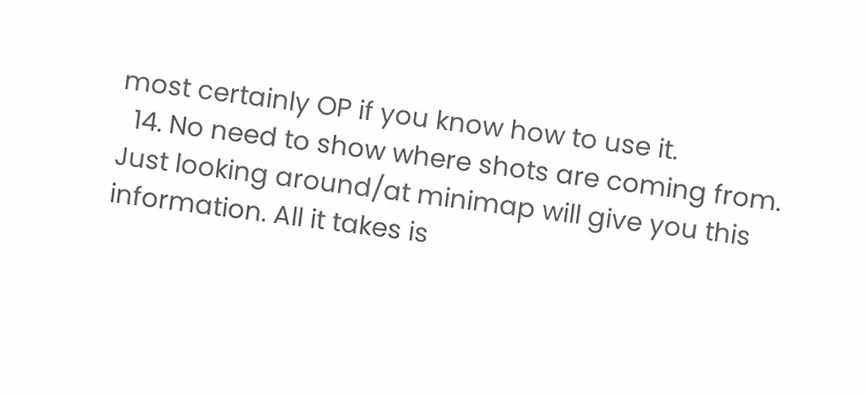most certainly OP if you know how to use it.
  14. No need to show where shots are coming from. Just looking around/at minimap will give you this information. All it takes is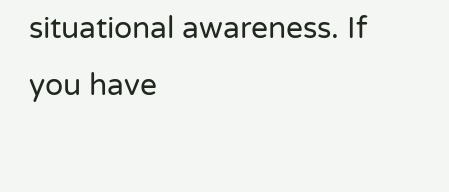situational awareness. If you have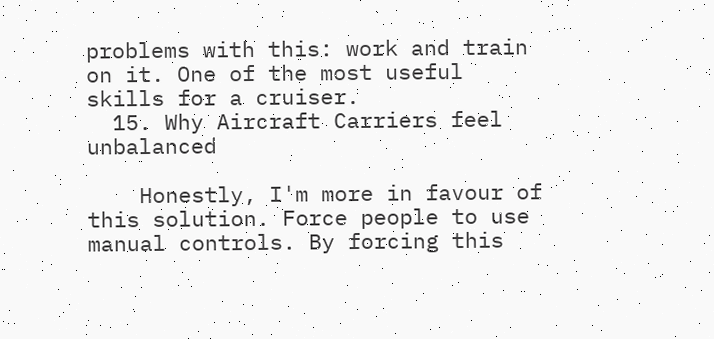problems with this: work and train on it. One of the most useful skills for a cruiser.
  15. Why Aircraft Carriers feel unbalanced

    Honestly, I'm more in favour of this solution. Force people to use manual controls. By forcing this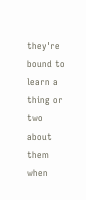they're bound to learn a thing or two about them when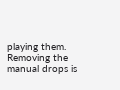playing them. Removing the manual drops is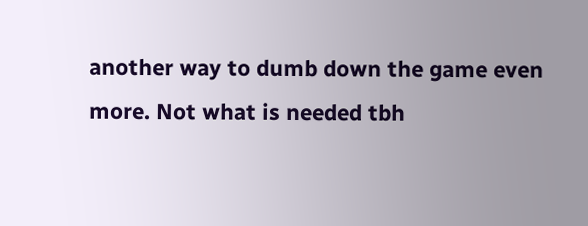another way to dumb down the game even more. Not what is needed tbh